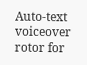Auto-text voiceover rotor for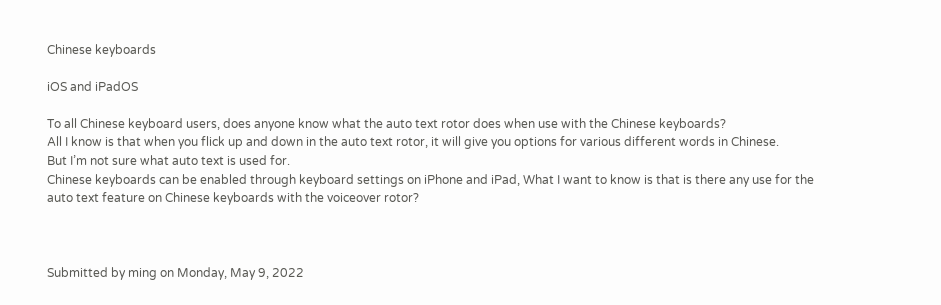Chinese keyboards

iOS and iPadOS

To all Chinese keyboard users, does anyone know what the auto text rotor does when use with the Chinese keyboards?
All I know is that when you flick up and down in the auto text rotor, it will give you options for various different words in Chinese.
But I’m not sure what auto text is used for.
Chinese keyboards can be enabled through keyboard settings on iPhone and iPad, What I want to know is that is there any use for the auto text feature on Chinese keyboards with the voiceover rotor?



Submitted by ming on Monday, May 9, 2022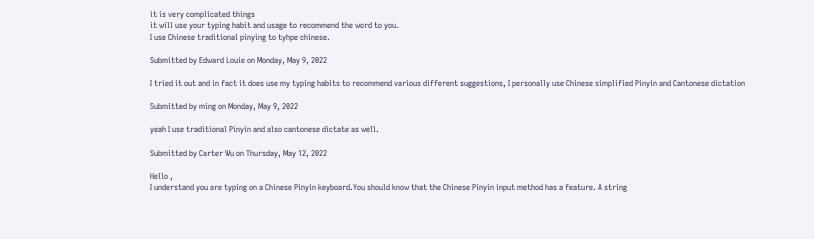it is very complicated things
it will use your typing habit and usage to recommend the word to you.
I use Chinese traditional pinying to tyhpe chinese.

Submitted by Edward Louie on Monday, May 9, 2022

I tried it out and in fact it does use my typing habits to recommend various different suggestions, I personally use Chinese simplified Pinyin and Cantonese dictation

Submitted by ming on Monday, May 9, 2022

yeah I use traditional Pinyin and also cantonese dictate as well.

Submitted by Carter Wu on Thursday, May 12, 2022

Hello ,
I understand you are typing on a Chinese Pinyin keyboard.You should know that the Chinese Pinyin input method has a feature. A string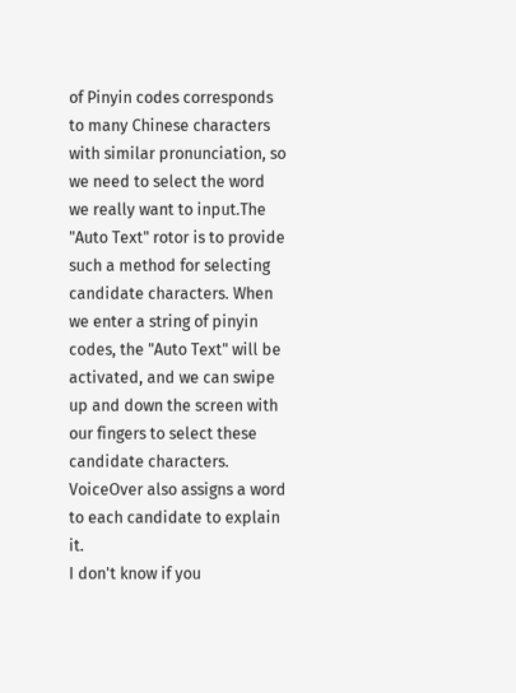of Pinyin codes corresponds to many Chinese characters with similar pronunciation, so we need to select the word we really want to input.The "Auto Text" rotor is to provide such a method for selecting candidate characters. When we enter a string of pinyin codes, the "Auto Text" will be activated, and we can swipe up and down the screen with our fingers to select these candidate characters. VoiceOver also assigns a word to each candidate to explain it.
I don't know if you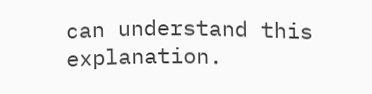can understand this explanation.